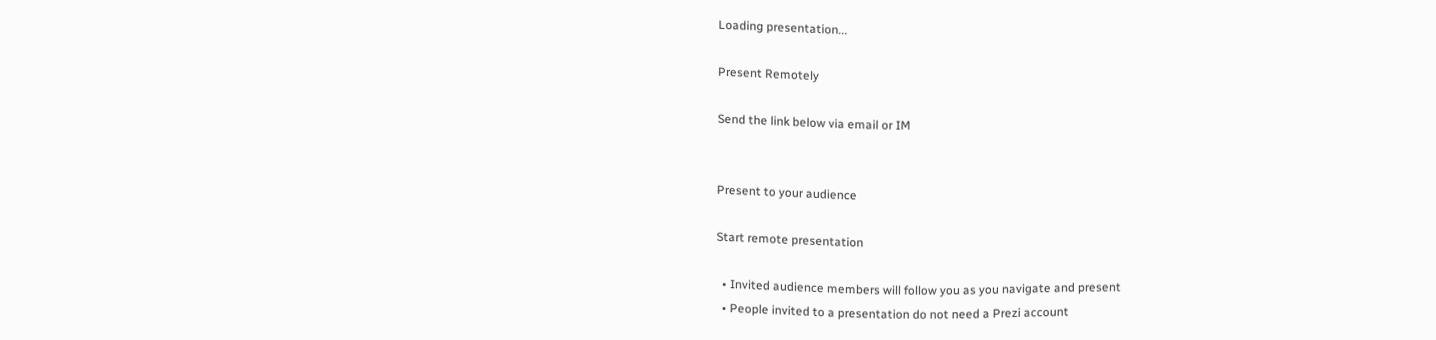Loading presentation...

Present Remotely

Send the link below via email or IM


Present to your audience

Start remote presentation

  • Invited audience members will follow you as you navigate and present
  • People invited to a presentation do not need a Prezi account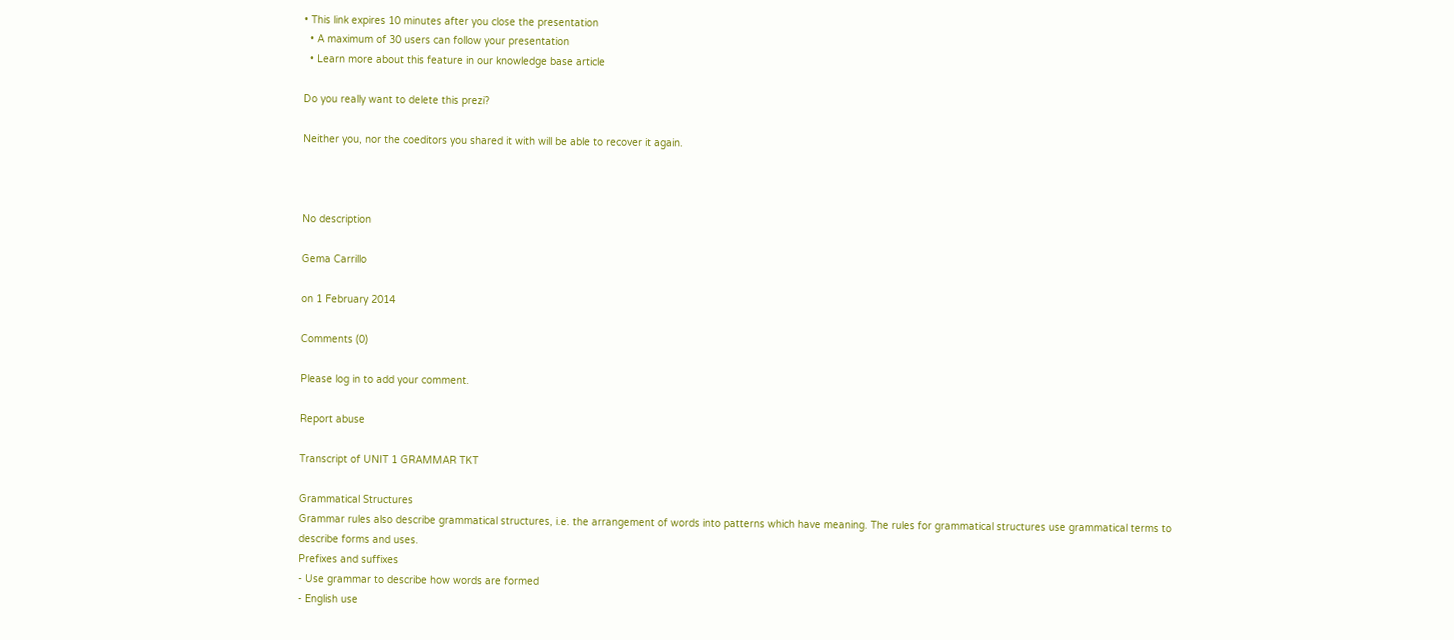• This link expires 10 minutes after you close the presentation
  • A maximum of 30 users can follow your presentation
  • Learn more about this feature in our knowledge base article

Do you really want to delete this prezi?

Neither you, nor the coeditors you shared it with will be able to recover it again.



No description

Gema Carrillo

on 1 February 2014

Comments (0)

Please log in to add your comment.

Report abuse

Transcript of UNIT 1 GRAMMAR TKT

Grammatical Structures
Grammar rules also describe grammatical structures, i.e. the arrangement of words into patterns which have meaning. The rules for grammatical structures use grammatical terms to describe forms and uses.
Prefixes and suffixes
- Use grammar to describe how words are formed
- English use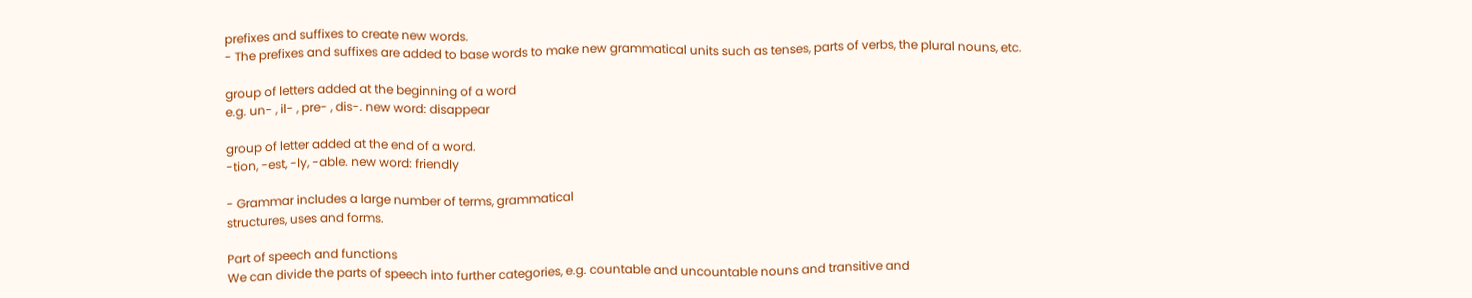prefixes and suffixes to create new words.
- The prefixes and suffixes are added to base words to make new grammatical units such as tenses, parts of verbs, the plural nouns, etc.

group of letters added at the beginning of a word
e.g. un- , il- , pre- , dis-. new word: disappear

group of letter added at the end of a word.
-tion, -est, -ly, -able. new word: friendly

- Grammar includes a large number of terms, grammatical
structures, uses and forms.

Part of speech and functions
We can divide the parts of speech into further categories, e.g. countable and uncountable nouns and transitive and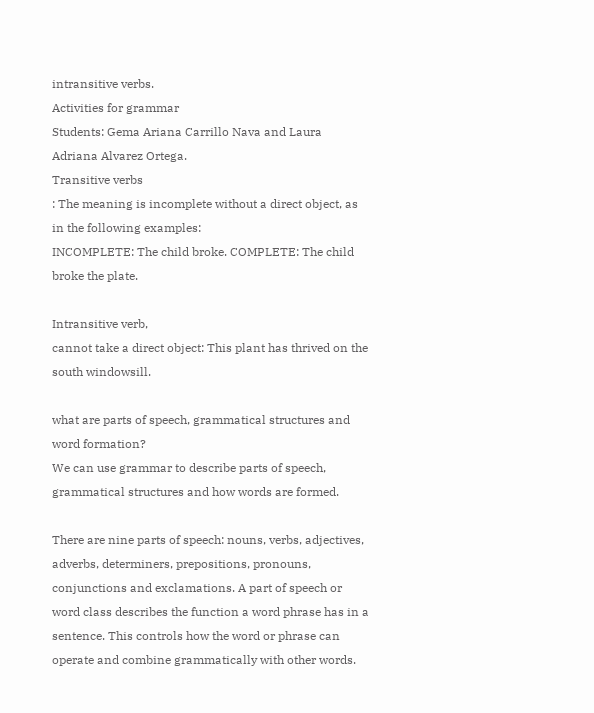intransitive verbs.
Activities for grammar
Students: Gema Ariana Carrillo Nava and Laura Adriana Alvarez Ortega.
Transitive verbs
: The meaning is incomplete without a direct object, as in the following examples:
INCOMPLETE: The child broke. COMPLETE: The child broke the plate.

Intransitive verb,
cannot take a direct object: This plant has thrived on the south windowsill.

what are parts of speech, grammatical structures and word formation?
We can use grammar to describe parts of speech, grammatical structures and how words are formed.

There are nine parts of speech: nouns, verbs, adjectives, adverbs, determiners, prepositions, pronouns, conjunctions and exclamations. A part of speech or word class describes the function a word phrase has in a sentence. This controls how the word or phrase can operate and combine grammatically with other words.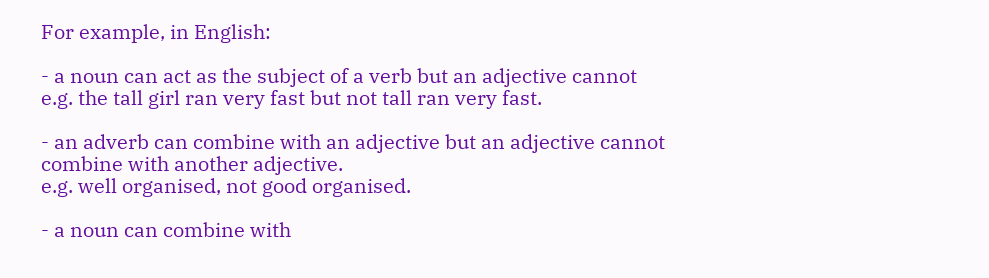For example, in English:

- a noun can act as the subject of a verb but an adjective cannot
e.g. the tall girl ran very fast but not tall ran very fast.

- an adverb can combine with an adjective but an adjective cannot combine with another adjective.
e.g. well organised, not good organised.

- a noun can combine with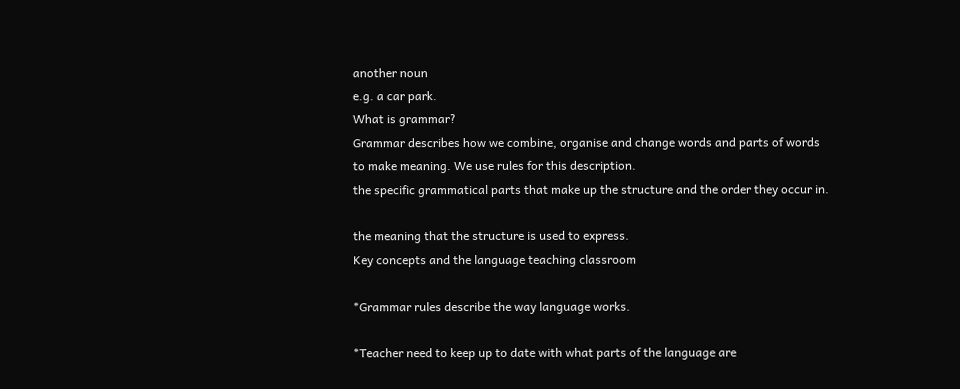another noun
e.g. a car park.
What is grammar?
Grammar describes how we combine, organise and change words and parts of words
to make meaning. We use rules for this description.
the specific grammatical parts that make up the structure and the order they occur in.

the meaning that the structure is used to express.
Key concepts and the language teaching classroom

*Grammar rules describe the way language works.

*Teacher need to keep up to date with what parts of the language are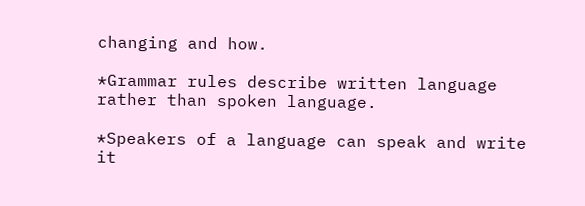changing and how.

*Grammar rules describe written language rather than spoken language.

*Speakers of a language can speak and write it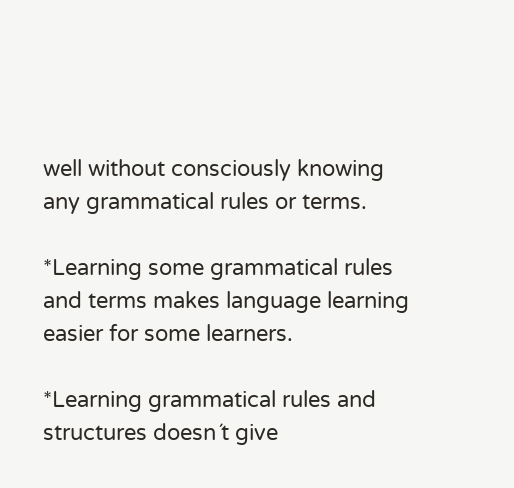well without consciously knowing any grammatical rules or terms.

*Learning some grammatical rules and terms makes language learning easier for some learners.

*Learning grammatical rules and structures doesn´t give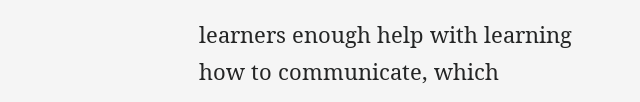learners enough help with learning how to communicate, which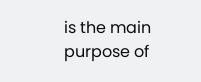is the main purpose of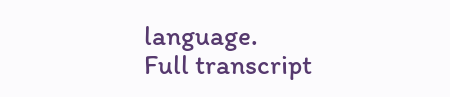language.
Full transcript